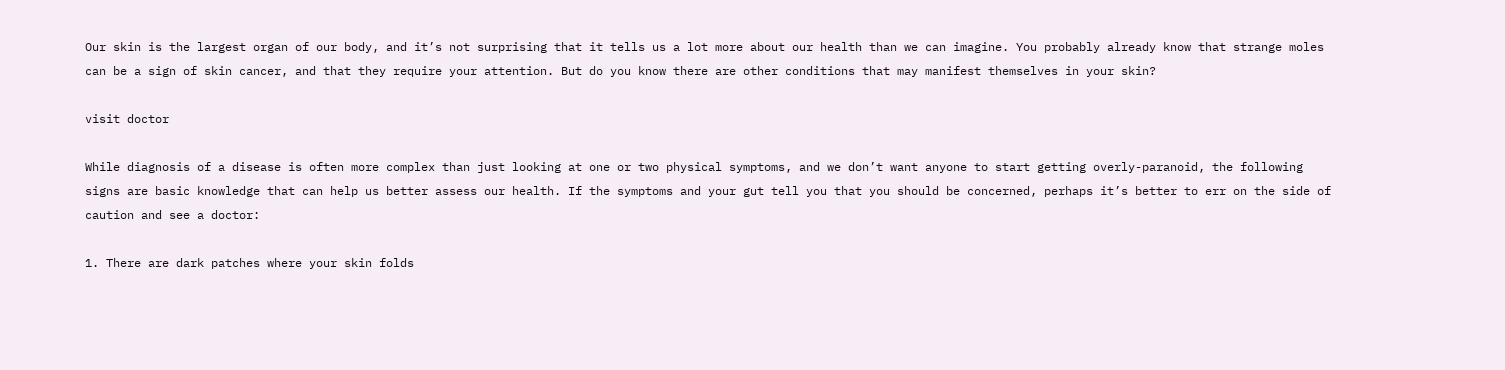Our skin is the largest organ of our body, and it’s not surprising that it tells us a lot more about our health than we can imagine. You probably already know that strange moles can be a sign of skin cancer, and that they require your attention. But do you know there are other conditions that may manifest themselves in your skin?

visit doctor

While diagnosis of a disease is often more complex than just looking at one or two physical symptoms, and we don’t want anyone to start getting overly-paranoid, the following signs are basic knowledge that can help us better assess our health. If the symptoms and your gut tell you that you should be concerned, perhaps it’s better to err on the side of caution and see a doctor:

1. There are dark patches where your skin folds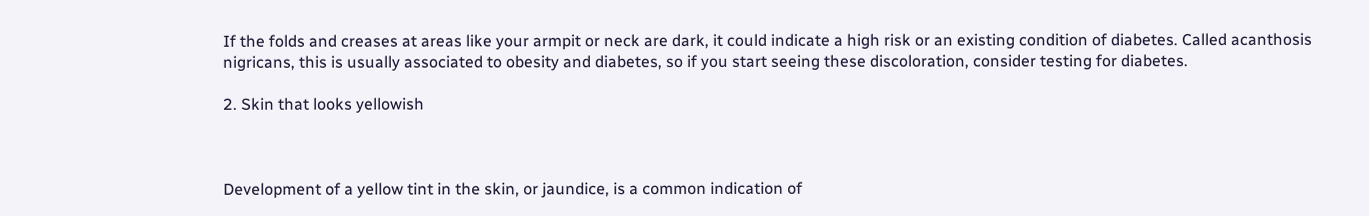If the folds and creases at areas like your armpit or neck are dark, it could indicate a high risk or an existing condition of diabetes. Called acanthosis nigricans, this is usually associated to obesity and diabetes, so if you start seeing these discoloration, consider testing for diabetes.

2. Skin that looks yellowish



Development of a yellow tint in the skin, or jaundice, is a common indication of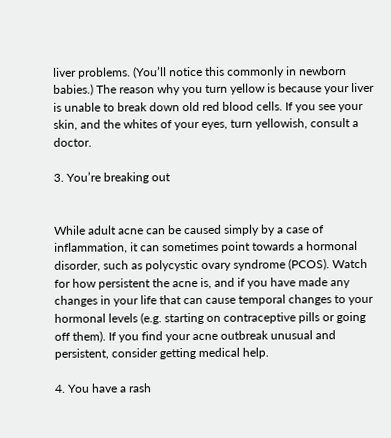liver problems. (You’ll notice this commonly in newborn babies.) The reason why you turn yellow is because your liver is unable to break down old red blood cells. If you see your skin, and the whites of your eyes, turn yellowish, consult a doctor.

3. You’re breaking out


While adult acne can be caused simply by a case of inflammation, it can sometimes point towards a hormonal disorder, such as polycystic ovary syndrome (PCOS). Watch for how persistent the acne is, and if you have made any changes in your life that can cause temporal changes to your hormonal levels (e.g. starting on contraceptive pills or going off them). If you find your acne outbreak unusual and persistent, consider getting medical help.

4. You have a rash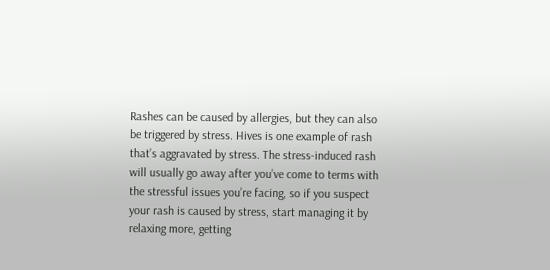Rashes can be caused by allergies, but they can also be triggered by stress. Hives is one example of rash that’s aggravated by stress. The stress-induced rash will usually go away after you’ve come to terms with the stressful issues you’re facing, so if you suspect your rash is caused by stress, start managing it by relaxing more, getting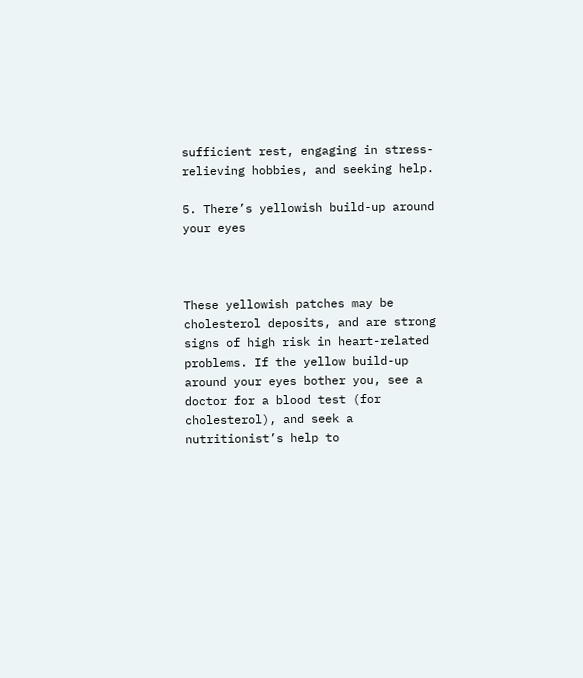sufficient rest, engaging in stress-relieving hobbies, and seeking help.

5. There’s yellowish build-up around your eyes



These yellowish patches may be cholesterol deposits, and are strong signs of high risk in heart-related problems. If the yellow build-up around your eyes bother you, see a doctor for a blood test (for cholesterol), and seek a nutritionist’s help to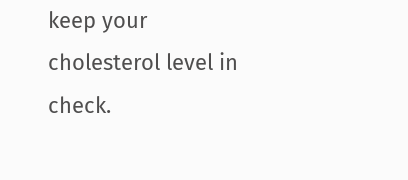keep your cholesterol level in check.